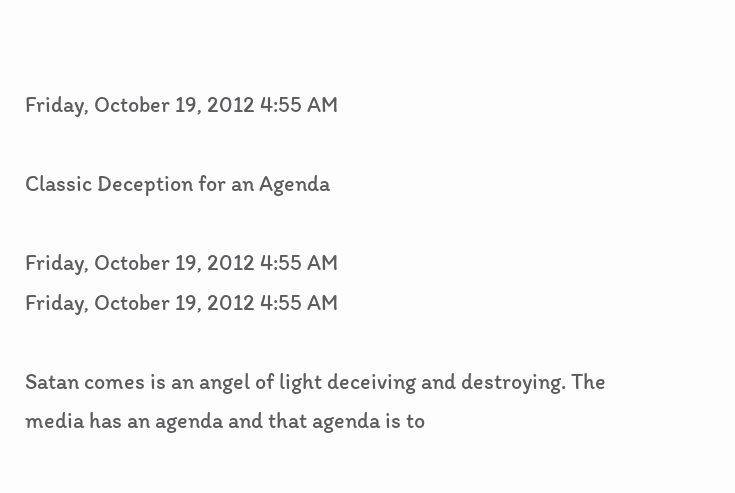Friday, October 19, 2012 4:55 AM

Classic Deception for an Agenda

Friday, October 19, 2012 4:55 AM
Friday, October 19, 2012 4:55 AM

Satan comes is an angel of light deceiving and destroying. The media has an agenda and that agenda is to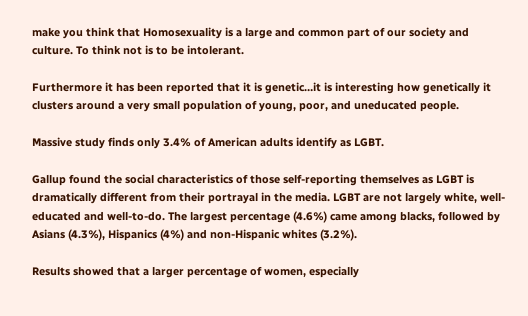make you think that Homosexuality is a large and common part of our society and culture. To think not is to be intolerant.

Furthermore it has been reported that it is genetic…it is interesting how genetically it clusters around a very small population of young, poor, and uneducated people.

Massive study finds only 3.4% of American adults identify as LGBT.

Gallup found the social characteristics of those self-reporting themselves as LGBT is dramatically different from their portrayal in the media. LGBT are not largely white, well-educated and well-to-do. The largest percentage (4.6%) came among blacks, followed by Asians (4.3%), Hispanics (4%) and non-Hispanic whites (3.2%).

Results showed that a larger percentage of women, especially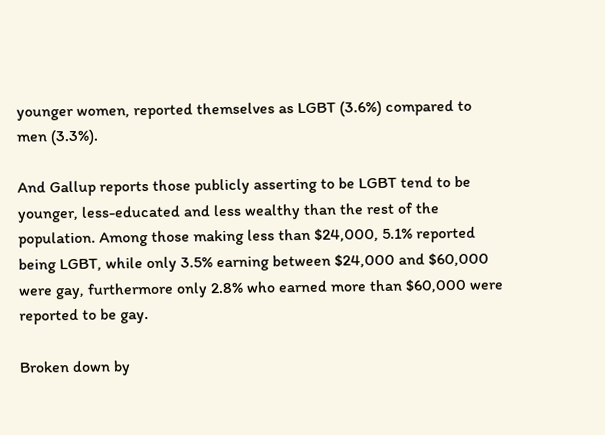younger women, reported themselves as LGBT (3.6%) compared to men (3.3%).

And Gallup reports those publicly asserting to be LGBT tend to be younger, less-educated and less wealthy than the rest of the population. Among those making less than $24,000, 5.1% reported being LGBT, while only 3.5% earning between $24,000 and $60,000 were gay, furthermore only 2.8% who earned more than $60,000 were reported to be gay.

Broken down by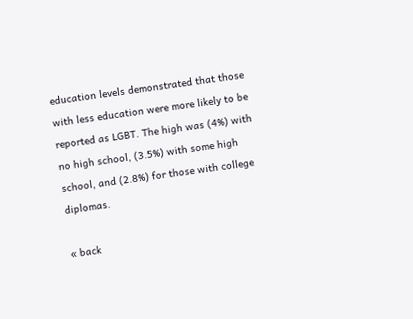education levels demonstrated that those with less education were more likely to be reported as LGBT. The high was (4%) with no high school, (3.5%) with some high school, and (2.8%) for those with college diplomas.

« back